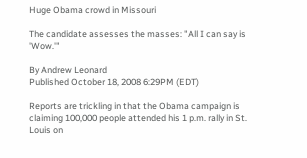Huge Obama crowd in Missouri

The candidate assesses the masses: "All I can say is 'Wow.'"

By Andrew Leonard
Published October 18, 2008 6:29PM (EDT)

Reports are trickling in that the Obama campaign is claiming 100,000 people attended his 1 p.m. rally in St. Louis on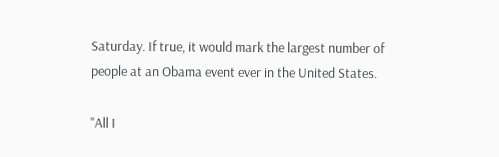Saturday. If true, it would mark the largest number of people at an Obama event ever in the United States.

"All I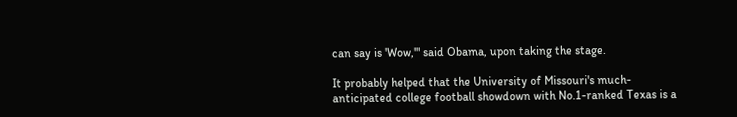can say is 'Wow,'" said Obama, upon taking the stage.

It probably helped that the University of Missouri's much-anticipated college football showdown with No.1-ranked Texas is a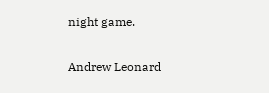night game.

Andrew Leonard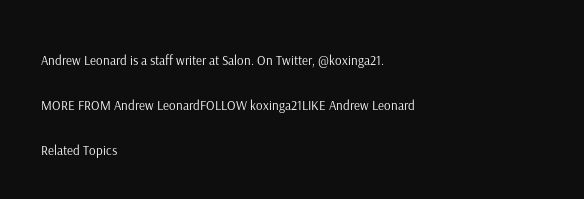Andrew Leonard is a staff writer at Salon. On Twitter, @koxinga21.

MORE FROM Andrew LeonardFOLLOW koxinga21LIKE Andrew Leonard

Related Topics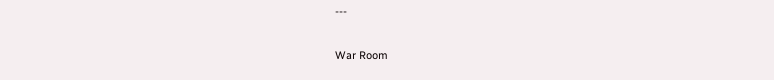---

War Room